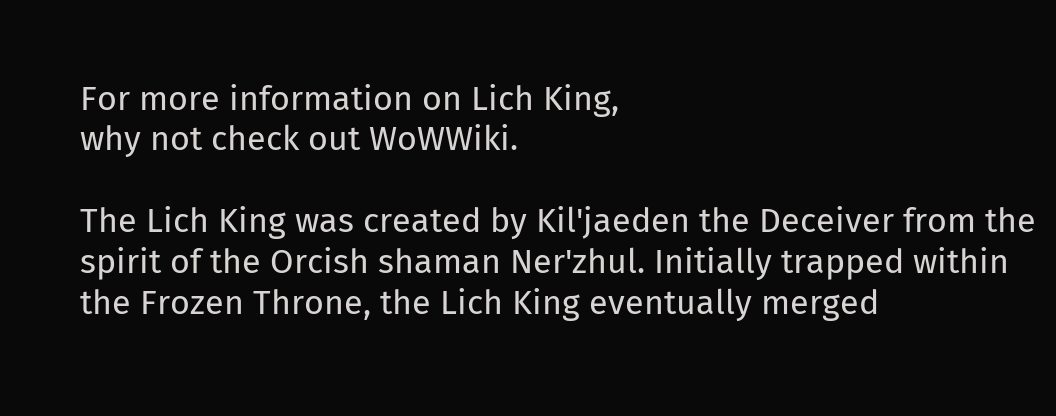For more information on Lich King,
why not check out WoWWiki.

The Lich King was created by Kil'jaeden the Deceiver from the spirit of the Orcish shaman Ner'zhul. Initially trapped within the Frozen Throne, the Lich King eventually merged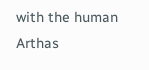with the human Arthas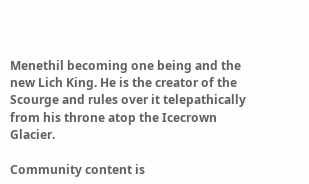Menethil becoming one being and the new Lich King. He is the creator of the Scourge and rules over it telepathically from his throne atop the Icecrown Glacier.

Community content is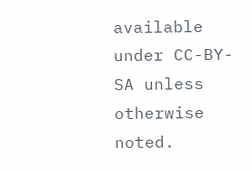available under CC-BY-SA unless otherwise noted.